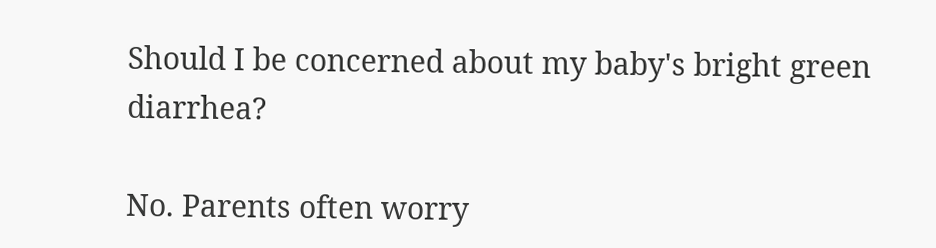Should I be concerned about my baby's bright green diarrhea?

No. Parents often worry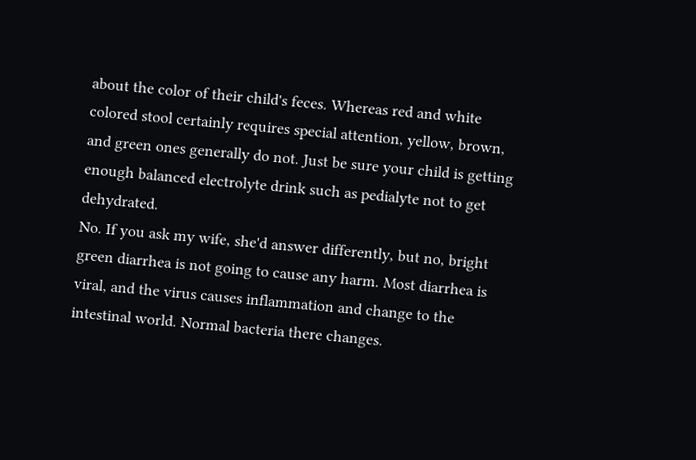about the color of their child's feces. Whereas red and white colored stool certainly requires special attention, yellow, brown, and green ones generally do not. Just be sure your child is getting enough balanced electrolyte drink such as pedialyte not to get dehydrated.
No. If you ask my wife, she'd answer differently, but no, bright green diarrhea is not going to cause any harm. Most diarrhea is viral, and the virus causes inflammation and change to the intestinal world. Normal bacteria there changes.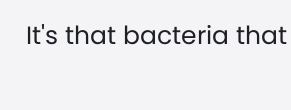It's that bacteria that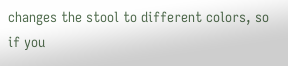changes the stool to different colors, so if you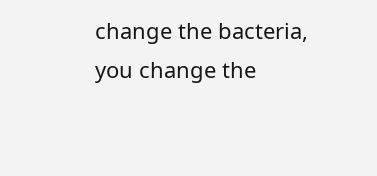change the bacteria, you change the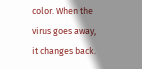color. When the virus goes away, it changes back.